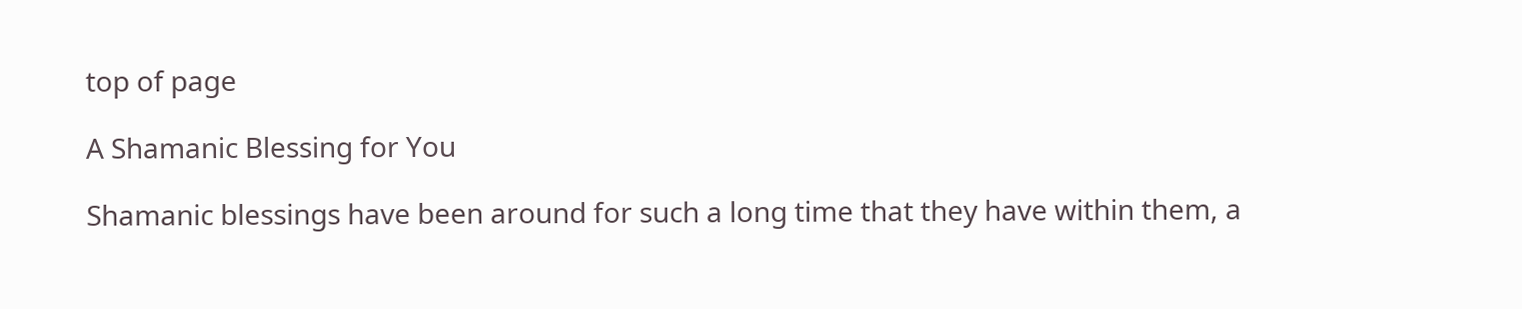top of page

A Shamanic Blessing for You

Shamanic blessings have been around for such a long time that they have within them, a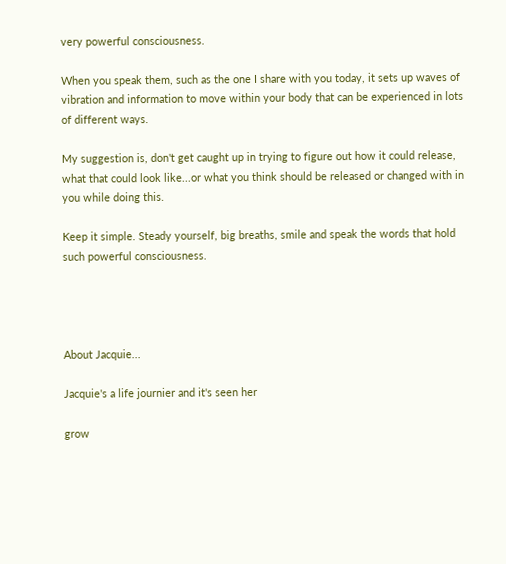very powerful consciousness.

When you speak them, such as the one I share with you today, it sets up waves of vibration and information to move within your body that can be experienced in lots of different ways.

My suggestion is, don't get caught up in trying to figure out how it could release, what that could look like...or what you think should be released or changed with in you while doing this.

Keep it simple. Steady yourself, big breaths, smile and speak the words that hold such powerful consciousness.




About Jacquie...

Jacquie's a life journier and it's seen her

grow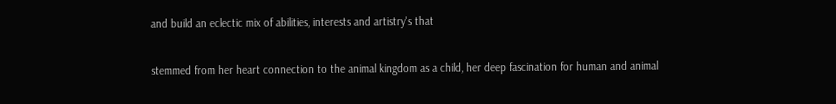and build an eclectic mix of abilities, interests and artistry's that

stemmed from her heart connection to the animal kingdom as a child, her deep fascination for human and animal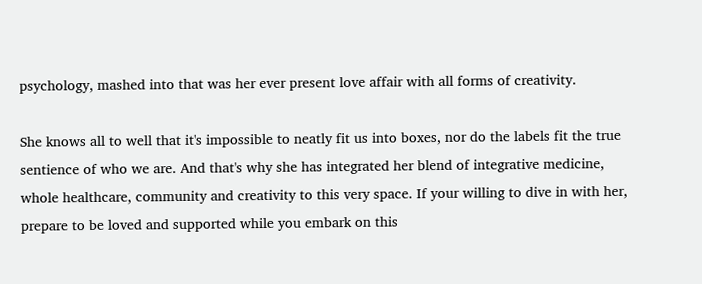psychology, mashed into that was her ever present love affair with all forms of creativity.

She knows all to well that it's impossible to neatly fit us into boxes, nor do the labels fit the true sentience of who we are. And that's why she has integrated her blend of integrative medicine, whole healthcare, community and creativity to this very space. If your willing to dive in with her, prepare to be loved and supported while you embark on this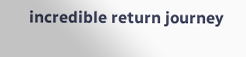incredible return journey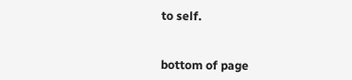to self.


bottom of page